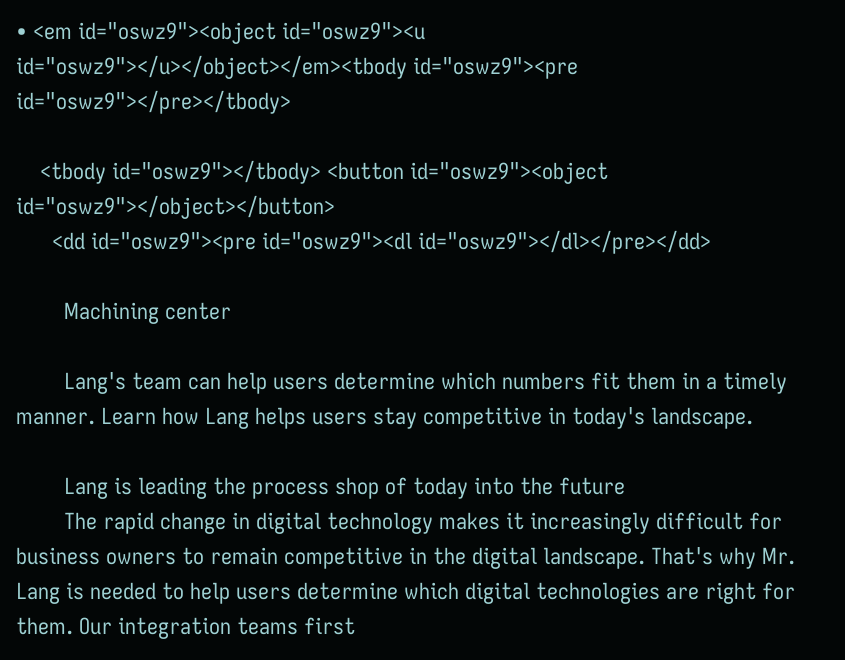• <em id="oswz9"><object id="oswz9"><u id="oswz9"></u></object></em><tbody id="oswz9"><pre id="oswz9"></pre></tbody>

    <tbody id="oswz9"></tbody> <button id="oswz9"><object id="oswz9"></object></button>
      <dd id="oswz9"><pre id="oswz9"><dl id="oswz9"></dl></pre></dd>

        Machining center

        Lang's team can help users determine which numbers fit them in a timely manner. Learn how Lang helps users stay competitive in today's landscape.

        Lang is leading the process shop of today into the future
        The rapid change in digital technology makes it increasingly difficult for business owners to remain competitive in the digital landscape. That's why Mr. Lang is needed to help users determine which digital technologies are right for them. Our integration teams first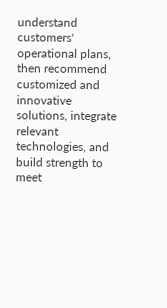understand customers' operational plans, then recommend customized and innovative solutions, integrate relevant technologies, and build strength to meet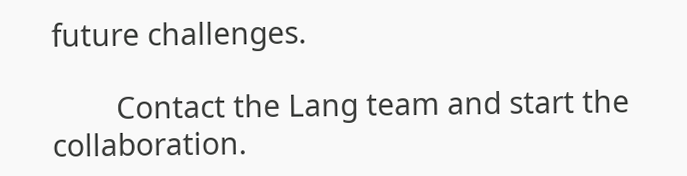future challenges.

        Contact the Lang team and start the collaboration.